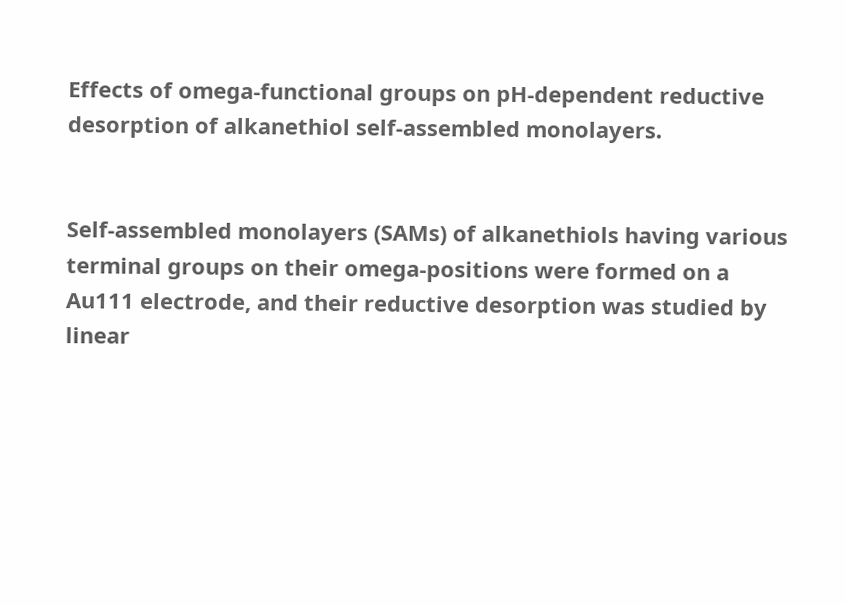Effects of omega-functional groups on pH-dependent reductive desorption of alkanethiol self-assembled monolayers.


Self-assembled monolayers (SAMs) of alkanethiols having various terminal groups on their omega-positions were formed on a Au111 electrode, and their reductive desorption was studied by linear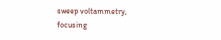sweep voltammetry, focusing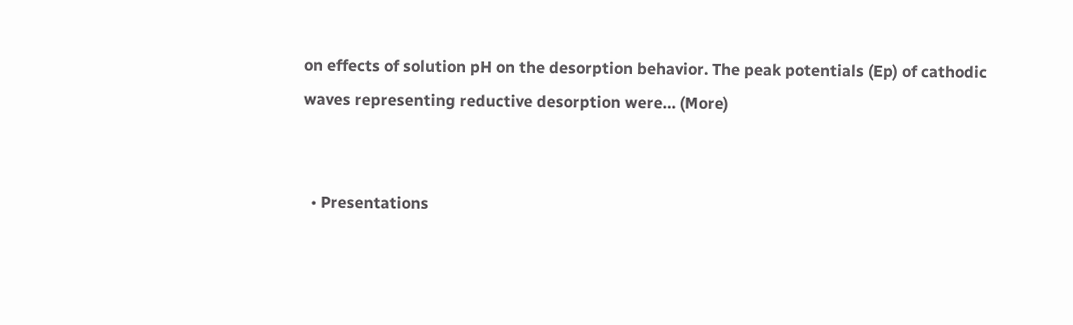on effects of solution pH on the desorption behavior. The peak potentials (Ep) of cathodic waves representing reductive desorption were… (More)


  • Presentations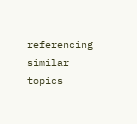referencing similar topics